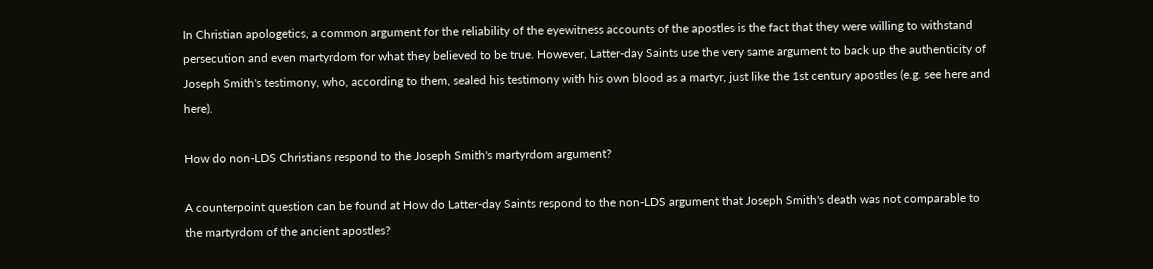In Christian apologetics, a common argument for the reliability of the eyewitness accounts of the apostles is the fact that they were willing to withstand persecution and even martyrdom for what they believed to be true. However, Latter-day Saints use the very same argument to back up the authenticity of Joseph Smith's testimony, who, according to them, sealed his testimony with his own blood as a martyr, just like the 1st century apostles (e.g. see here and here).

How do non-LDS Christians respond to the Joseph Smith's martyrdom argument?

A counterpoint question can be found at How do Latter-day Saints respond to the non-LDS argument that Joseph Smith's death was not comparable to the martyrdom of the ancient apostles?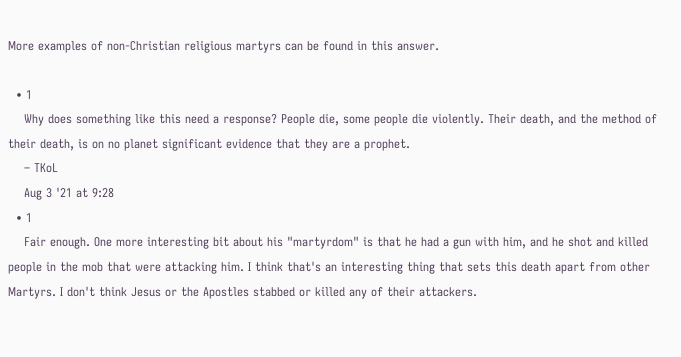More examples of non-Christian religious martyrs can be found in this answer.

  • 1
    Why does something like this need a response? People die, some people die violently. Their death, and the method of their death, is on no planet significant evidence that they are a prophet.
    – TKoL
    Aug 3 '21 at 9:28
  • 1
    Fair enough. One more interesting bit about his "martyrdom" is that he had a gun with him, and he shot and killed people in the mob that were attacking him. I think that's an interesting thing that sets this death apart from other Martyrs. I don't think Jesus or the Apostles stabbed or killed any of their attackers.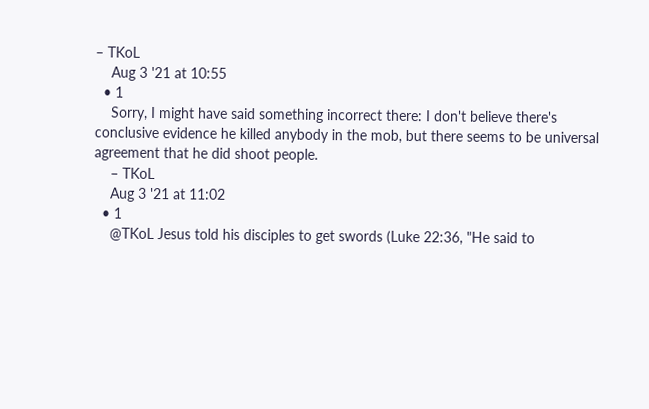– TKoL
    Aug 3 '21 at 10:55
  • 1
    Sorry, I might have said something incorrect there: I don't believe there's conclusive evidence he killed anybody in the mob, but there seems to be universal agreement that he did shoot people.
    – TKoL
    Aug 3 '21 at 11:02
  • 1
    @TKoL Jesus told his disciples to get swords (Luke 22:36, "He said to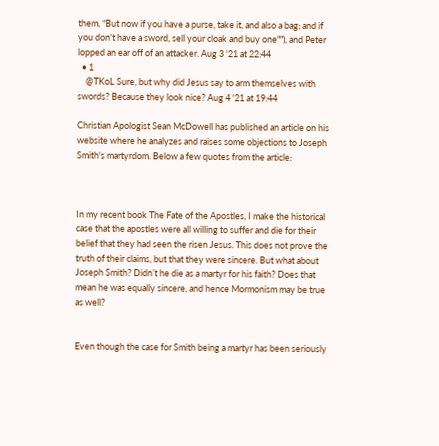them, “But now if you have a purse, take it, and also a bag; and if you don’t have a sword, sell your cloak and buy one""), and Peter lopped an ear off of an attacker. Aug 3 '21 at 22:44
  • 1
    @TKoL Sure, but why did Jesus say to arm themselves with swords? Because they look nice? Aug 4 '21 at 19:44

Christian Apologist Sean McDowell has published an article on his website where he analyzes and raises some objections to Joseph Smith's martyrdom. Below a few quotes from the article:



In my recent book The Fate of the Apostles, I make the historical case that the apostles were all willing to suffer and die for their belief that they had seen the risen Jesus. This does not prove the truth of their claims, but that they were sincere. But what about Joseph Smith? Didn’t he die as a martyr for his faith? Does that mean he was equally sincere, and hence Mormonism may be true as well?


Even though the case for Smith being a martyr has been seriously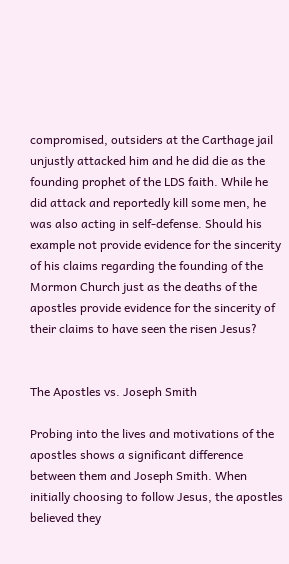compromised, outsiders at the Carthage jail unjustly attacked him and he did die as the founding prophet of the LDS faith. While he did attack and reportedly kill some men, he was also acting in self-defense. Should his example not provide evidence for the sincerity of his claims regarding the founding of the Mormon Church just as the deaths of the apostles provide evidence for the sincerity of their claims to have seen the risen Jesus?


The Apostles vs. Joseph Smith

Probing into the lives and motivations of the apostles shows a significant difference between them and Joseph Smith. When initially choosing to follow Jesus, the apostles believed they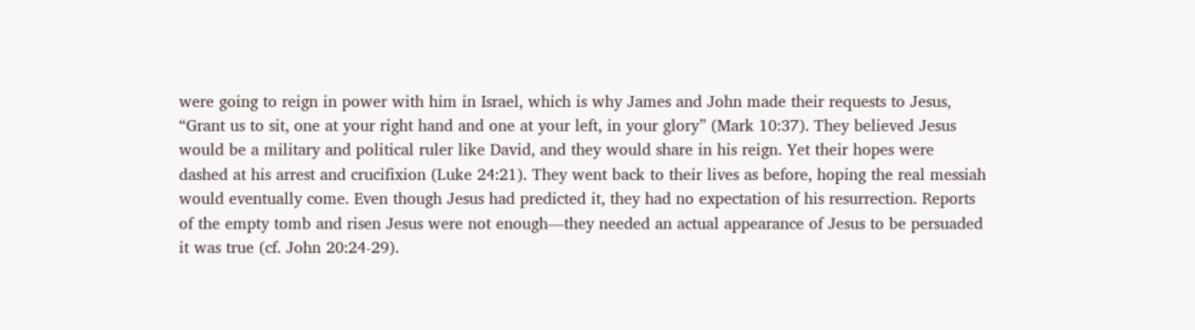were going to reign in power with him in Israel, which is why James and John made their requests to Jesus, “Grant us to sit, one at your right hand and one at your left, in your glory” (Mark 10:37). They believed Jesus would be a military and political ruler like David, and they would share in his reign. Yet their hopes were dashed at his arrest and crucifixion (Luke 24:21). They went back to their lives as before, hoping the real messiah would eventually come. Even though Jesus had predicted it, they had no expectation of his resurrection. Reports of the empty tomb and risen Jesus were not enough—they needed an actual appearance of Jesus to be persuaded it was true (cf. John 20:24-29).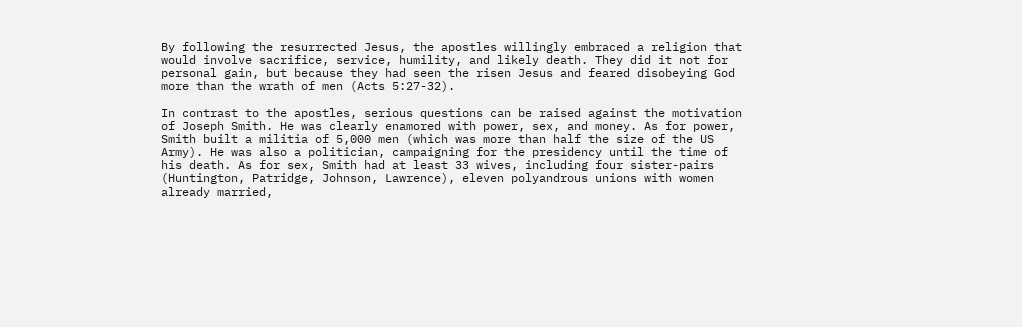By following the resurrected Jesus, the apostles willingly embraced a religion that would involve sacrifice, service, humility, and likely death. They did it not for personal gain, but because they had seen the risen Jesus and feared disobeying God more than the wrath of men (Acts 5:27-32).

In contrast to the apostles, serious questions can be raised against the motivation of Joseph Smith. He was clearly enamored with power, sex, and money. As for power, Smith built a militia of 5,000 men (which was more than half the size of the US Army). He was also a politician, campaigning for the presidency until the time of his death. As for sex, Smith had at least 33 wives, including four sister-pairs (Huntington, Patridge, Johnson, Lawrence), eleven polyandrous unions with women already married,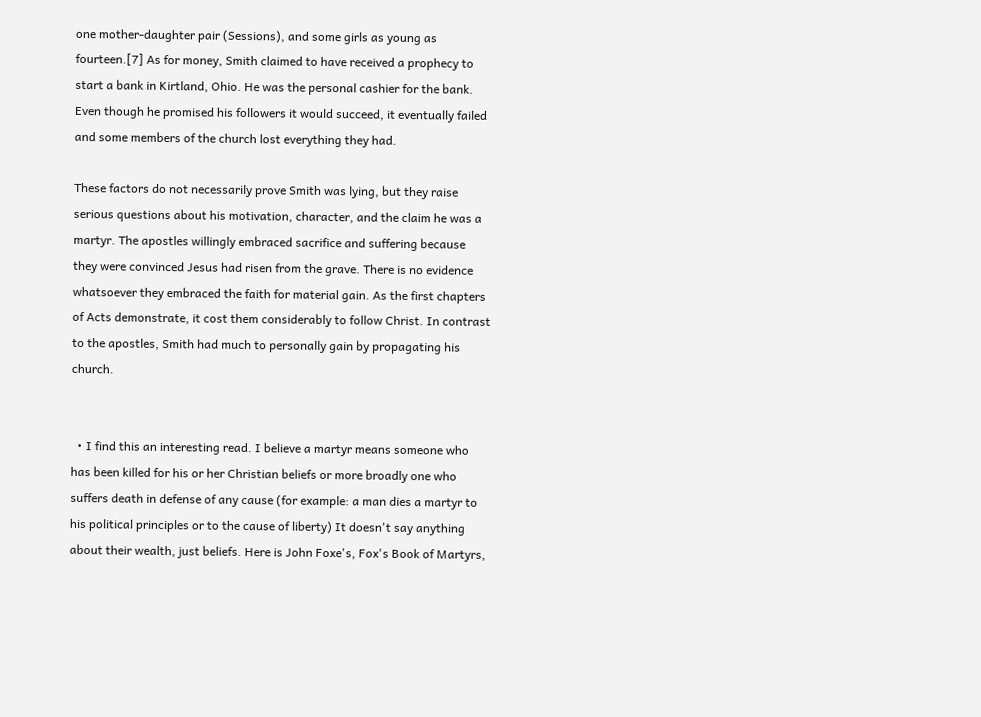one mother-daughter pair (Sessions), and some girls as young as fourteen.[7] As for money, Smith claimed to have received a prophecy to start a bank in Kirtland, Ohio. He was the personal cashier for the bank. Even though he promised his followers it would succeed, it eventually failed and some members of the church lost everything they had.

These factors do not necessarily prove Smith was lying, but they raise serious questions about his motivation, character, and the claim he was a martyr. The apostles willingly embraced sacrifice and suffering because they were convinced Jesus had risen from the grave. There is no evidence whatsoever they embraced the faith for material gain. As the first chapters of Acts demonstrate, it cost them considerably to follow Christ. In contrast to the apostles, Smith had much to personally gain by propagating his church.


  • I find this an interesting read. I believe a martyr means someone who has been killed for his or her Christian beliefs or more broadly one who suffers death in defense of any cause (for example: a man dies a martyr to his political principles or to the cause of liberty) It doesn't say anything about their wealth, just beliefs. Here is John Foxe's, Fox's Book of Martyrs,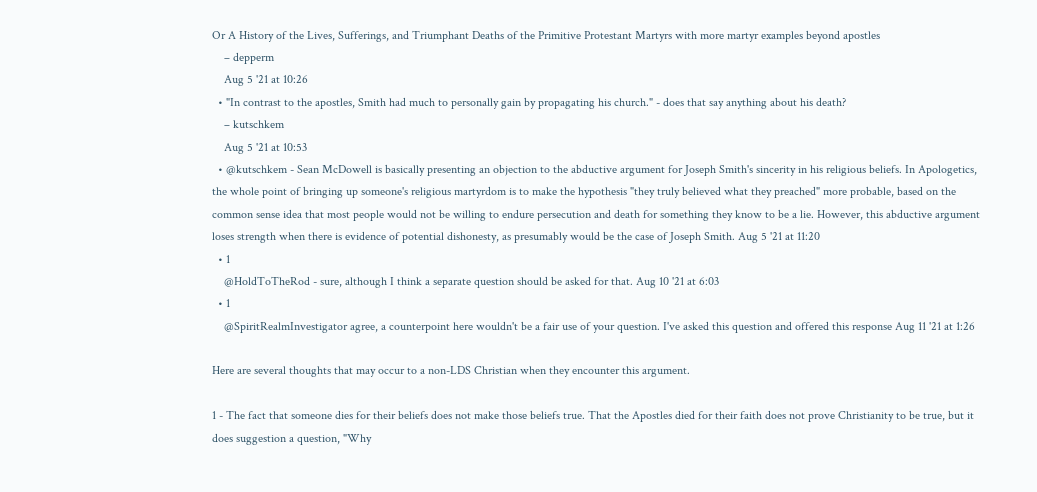Or A History of the Lives, Sufferings, and Triumphant Deaths of the Primitive Protestant Martyrs with more martyr examples beyond apostles
    – depperm
    Aug 5 '21 at 10:26
  • "In contrast to the apostles, Smith had much to personally gain by propagating his church." - does that say anything about his death?
    – kutschkem
    Aug 5 '21 at 10:53
  • @kutschkem - Sean McDowell is basically presenting an objection to the abductive argument for Joseph Smith's sincerity in his religious beliefs. In Apologetics, the whole point of bringing up someone's religious martyrdom is to make the hypothesis "they truly believed what they preached" more probable, based on the common sense idea that most people would not be willing to endure persecution and death for something they know to be a lie. However, this abductive argument loses strength when there is evidence of potential dishonesty, as presumably would be the case of Joseph Smith. Aug 5 '21 at 11:20
  • 1
    @HoldToTheRod - sure, although I think a separate question should be asked for that. Aug 10 '21 at 6:03
  • 1
    @SpiritRealmInvestigator agree, a counterpoint here wouldn't be a fair use of your question. I've asked this question and offered this response Aug 11 '21 at 1:26

Here are several thoughts that may occur to a non-LDS Christian when they encounter this argument.

1 - The fact that someone dies for their beliefs does not make those beliefs true. That the Apostles died for their faith does not prove Christianity to be true, but it does suggestion a question, "Why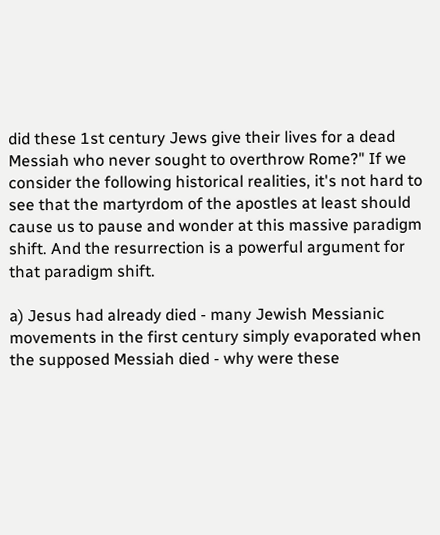did these 1st century Jews give their lives for a dead Messiah who never sought to overthrow Rome?" If we consider the following historical realities, it's not hard to see that the martyrdom of the apostles at least should cause us to pause and wonder at this massive paradigm shift. And the resurrection is a powerful argument for that paradigm shift.

a) Jesus had already died - many Jewish Messianic movements in the first century simply evaporated when the supposed Messiah died - why were these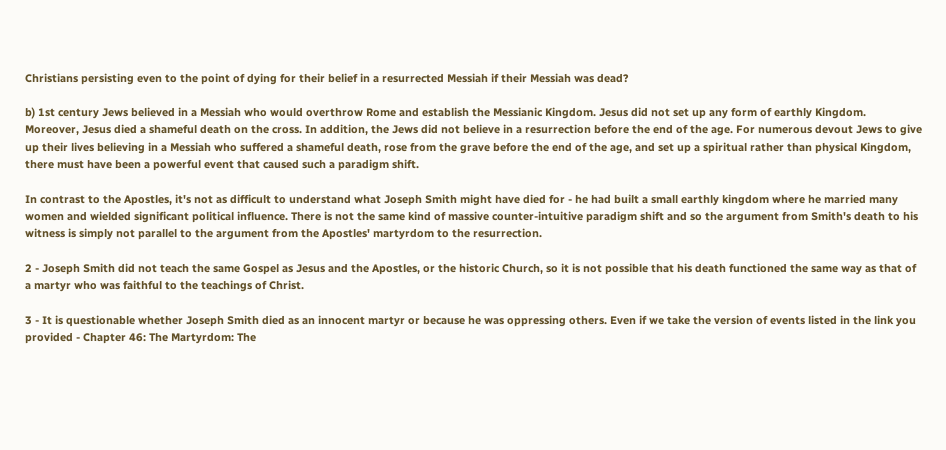Christians persisting even to the point of dying for their belief in a resurrected Messiah if their Messiah was dead?

b) 1st century Jews believed in a Messiah who would overthrow Rome and establish the Messianic Kingdom. Jesus did not set up any form of earthly Kingdom. Moreover, Jesus died a shameful death on the cross. In addition, the Jews did not believe in a resurrection before the end of the age. For numerous devout Jews to give up their lives believing in a Messiah who suffered a shameful death, rose from the grave before the end of the age, and set up a spiritual rather than physical Kingdom, there must have been a powerful event that caused such a paradigm shift.

In contrast to the Apostles, it's not as difficult to understand what Joseph Smith might have died for - he had built a small earthly kingdom where he married many women and wielded significant political influence. There is not the same kind of massive counter-intuitive paradigm shift and so the argument from Smith's death to his witness is simply not parallel to the argument from the Apostles' martyrdom to the resurrection.

2 - Joseph Smith did not teach the same Gospel as Jesus and the Apostles, or the historic Church, so it is not possible that his death functioned the same way as that of a martyr who was faithful to the teachings of Christ.

3 - It is questionable whether Joseph Smith died as an innocent martyr or because he was oppressing others. Even if we take the version of events listed in the link you provided - Chapter 46: The Martyrdom: The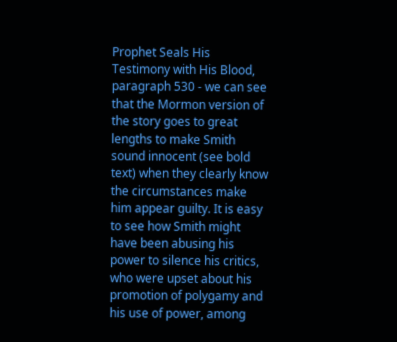Prophet Seals His Testimony with His Blood, paragraph 530 - we can see that the Mormon version of the story goes to great lengths to make Smith sound innocent (see bold text) when they clearly know the circumstances make him appear guilty. It is easy to see how Smith might have been abusing his power to silence his critics, who were upset about his promotion of polygamy and his use of power, among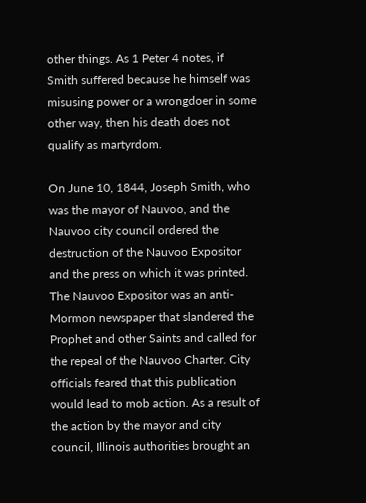other things. As 1 Peter 4 notes, if Smith suffered because he himself was misusing power or a wrongdoer in some other way, then his death does not qualify as martyrdom.

On June 10, 1844, Joseph Smith, who was the mayor of Nauvoo, and the Nauvoo city council ordered the destruction of the Nauvoo Expositor and the press on which it was printed. The Nauvoo Expositor was an anti-Mormon newspaper that slandered the Prophet and other Saints and called for the repeal of the Nauvoo Charter. City officials feared that this publication would lead to mob action. As a result of the action by the mayor and city council, Illinois authorities brought an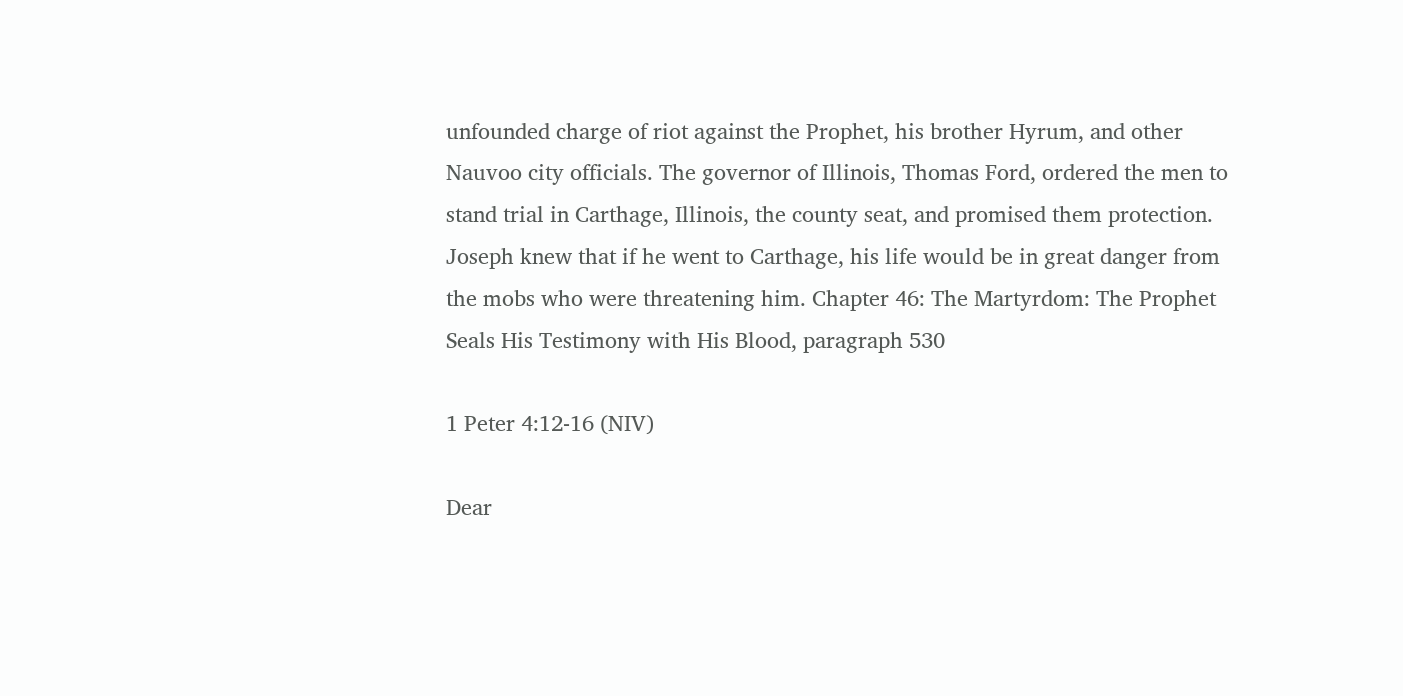unfounded charge of riot against the Prophet, his brother Hyrum, and other Nauvoo city officials. The governor of Illinois, Thomas Ford, ordered the men to stand trial in Carthage, Illinois, the county seat, and promised them protection. Joseph knew that if he went to Carthage, his life would be in great danger from the mobs who were threatening him. Chapter 46: The Martyrdom: The Prophet Seals His Testimony with His Blood, paragraph 530

1 Peter 4:12-16 (NIV)

Dear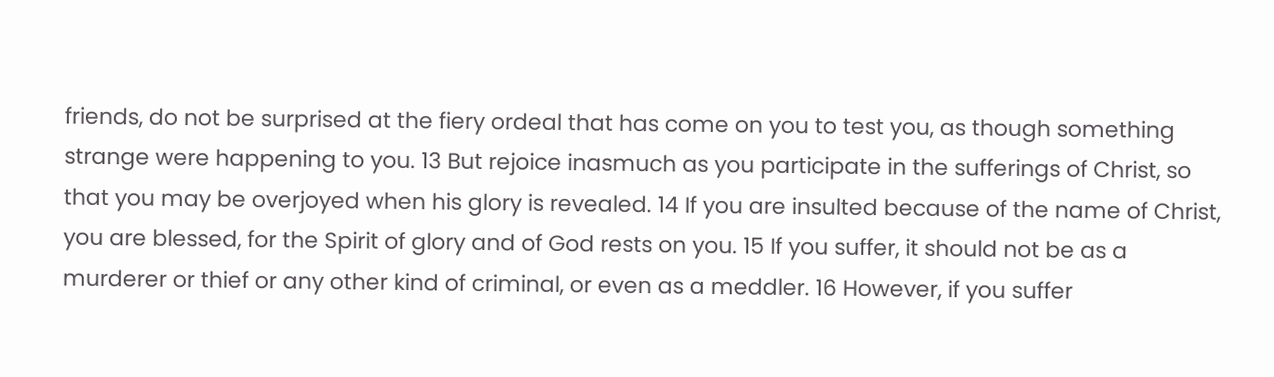friends, do not be surprised at the fiery ordeal that has come on you to test you, as though something strange were happening to you. 13 But rejoice inasmuch as you participate in the sufferings of Christ, so that you may be overjoyed when his glory is revealed. 14 If you are insulted because of the name of Christ, you are blessed, for the Spirit of glory and of God rests on you. 15 If you suffer, it should not be as a murderer or thief or any other kind of criminal, or even as a meddler. 16 However, if you suffer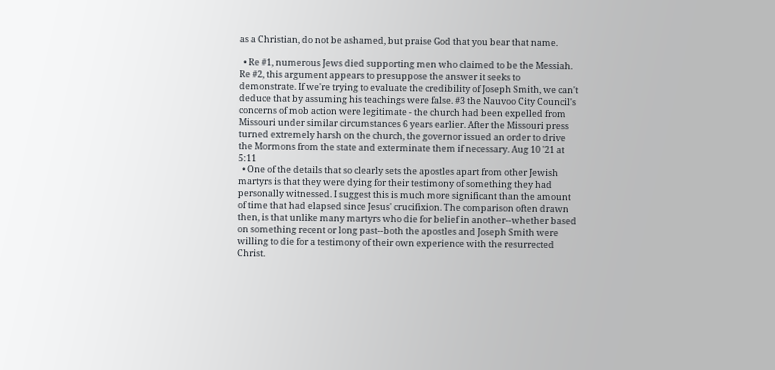as a Christian, do not be ashamed, but praise God that you bear that name.

  • Re #1, numerous Jews died supporting men who claimed to be the Messiah. Re #2, this argument appears to presuppose the answer it seeks to demonstrate. If we're trying to evaluate the credibility of Joseph Smith, we can't deduce that by assuming his teachings were false. #3 the Nauvoo City Council's concerns of mob action were legitimate - the church had been expelled from Missouri under similar circumstances 6 years earlier. After the Missouri press turned extremely harsh on the church, the governor issued an order to drive the Mormons from the state and exterminate them if necessary. Aug 10 '21 at 5:11
  • One of the details that so clearly sets the apostles apart from other Jewish martyrs is that they were dying for their testimony of something they had personally witnessed. I suggest this is much more significant than the amount of time that had elapsed since Jesus' crucifixion. The comparison often drawn then, is that unlike many martyrs who die for belief in another--whether based on something recent or long past--both the apostles and Joseph Smith were willing to die for a testimony of their own experience with the resurrected Christ.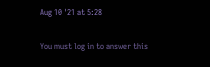Aug 10 '21 at 5:28

You must log in to answer this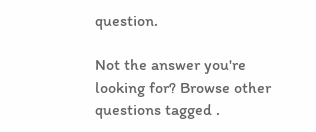question.

Not the answer you're looking for? Browse other questions tagged .